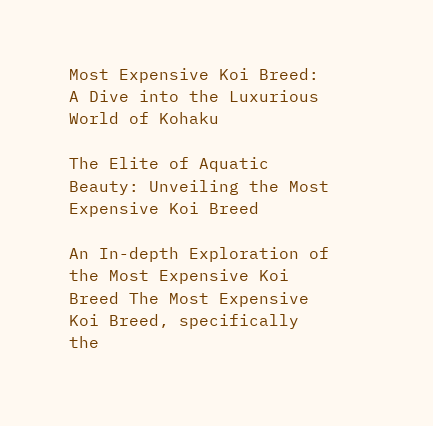Most Expensive Koi Breed: A Dive into the Luxurious World of Kohaku

The Elite of Aquatic Beauty: Unveiling the Most Expensive Koi Breed

An In-depth Exploration of the Most Expensive Koi Breed The Most Expensive Koi Breed, specifically the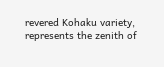revered Kohaku variety, represents the zenith of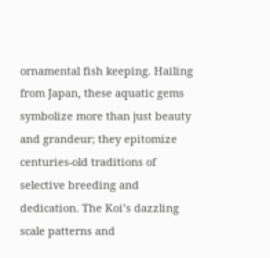ornamental fish keeping. Hailing from Japan, these aquatic gems symbolize more than just beauty and grandeur; they epitomize centuries-old traditions of selective breeding and dedication. The Koi’s dazzling scale patterns and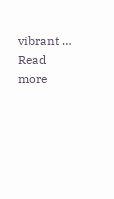vibrant … Read more